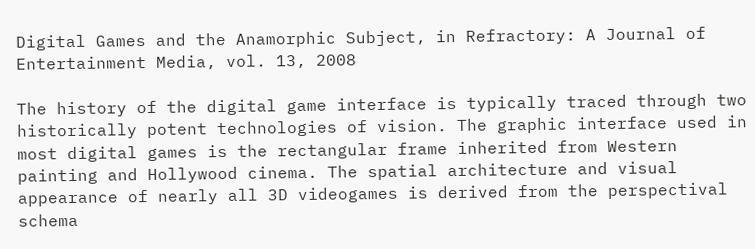Digital Games and the Anamorphic Subject, in Refractory: A Journal of Entertainment Media, vol. 13, 2008

The history of the digital game interface is typically traced through two historically potent technologies of vision. The graphic interface used in most digital games is the rectangular frame inherited from Western painting and Hollywood cinema. The spatial architecture and visual appearance of nearly all 3D videogames is derived from the perspectival schema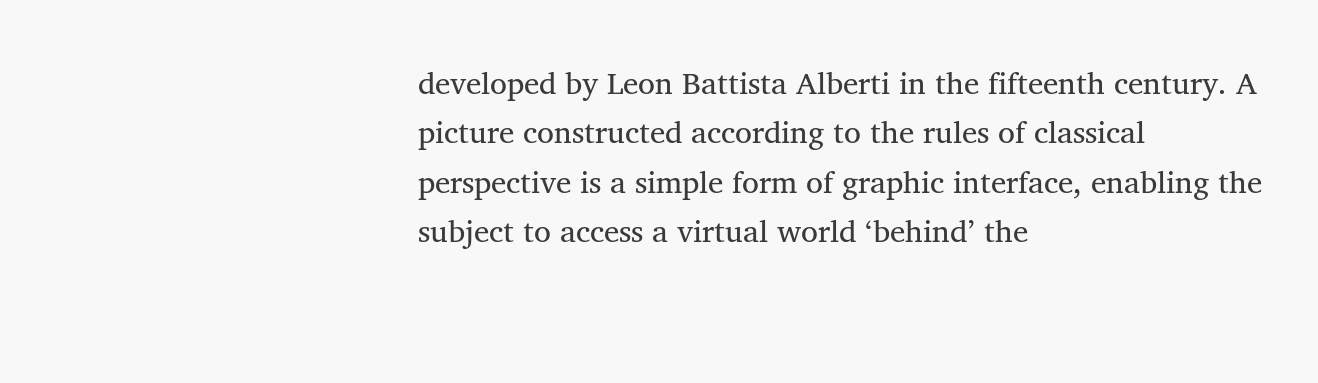developed by Leon Battista Alberti in the fifteenth century. A picture constructed according to the rules of classical perspective is a simple form of graphic interface, enabling the subject to access a virtual world ‘behind’ the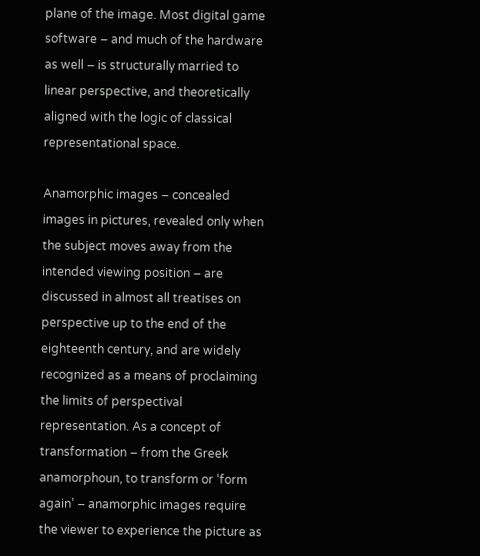plane of the image. Most digital game software – and much of the hardware as well – is structurally married to linear perspective, and theoretically aligned with the logic of classical representational space.

Anamorphic images – concealed images in pictures, revealed only when the subject moves away from the intended viewing position – are discussed in almost all treatises on perspective up to the end of the eighteenth century, and are widely recognized as a means of proclaiming the limits of perspectival representation. As a concept of transformation – from the Greek anamorphoun, to transform or ‘form again’ – anamorphic images require the viewer to experience the picture as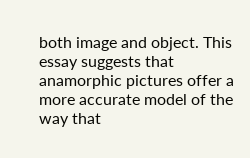both image and object. This essay suggests that anamorphic pictures offer a more accurate model of the way that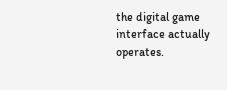the digital game interface actually operates.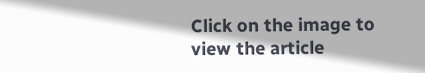Click on the image to view the article